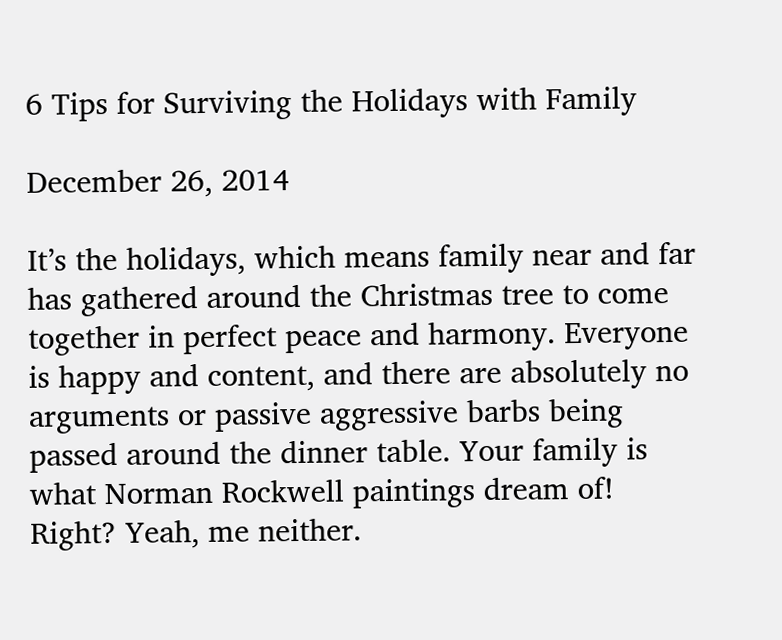6 Tips for Surviving the Holidays with Family

December 26, 2014

It’s the holidays, which means family near and far has gathered around the Christmas tree to come together in perfect peace and harmony. Everyone is happy and content, and there are absolutely no arguments or passive aggressive barbs being passed around the dinner table. Your family is what Norman Rockwell paintings dream of! Right? Yeah, me neither.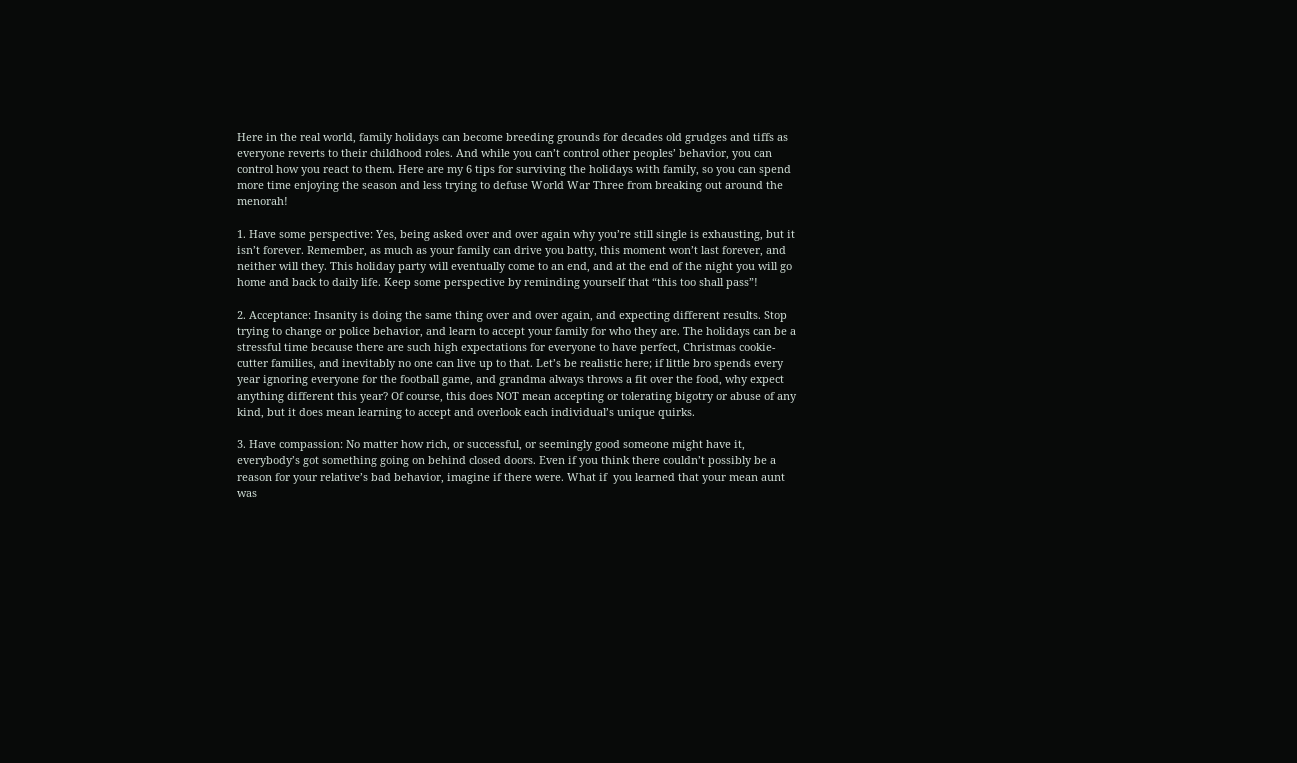Here in the real world, family holidays can become breeding grounds for decades old grudges and tiffs as everyone reverts to their childhood roles. And while you can’t control other peoples’ behavior, you can control how you react to them. Here are my 6 tips for surviving the holidays with family, so you can spend more time enjoying the season and less trying to defuse World War Three from breaking out around the menorah!

1. Have some perspective: Yes, being asked over and over again why you’re still single is exhausting, but it isn’t forever. Remember, as much as your family can drive you batty, this moment won’t last forever, and neither will they. This holiday party will eventually come to an end, and at the end of the night you will go home and back to daily life. Keep some perspective by reminding yourself that “this too shall pass”!

2. Acceptance: Insanity is doing the same thing over and over again, and expecting different results. Stop trying to change or police behavior, and learn to accept your family for who they are. The holidays can be a stressful time because there are such high expectations for everyone to have perfect, Christmas cookie-cutter families, and inevitably no one can live up to that. Let’s be realistic here; if little bro spends every year ignoring everyone for the football game, and grandma always throws a fit over the food, why expect anything different this year? Of course, this does NOT mean accepting or tolerating bigotry or abuse of any kind, but it does mean learning to accept and overlook each individual’s unique quirks.

3. Have compassion: No matter how rich, or successful, or seemingly good someone might have it, everybody’s got something going on behind closed doors. Even if you think there couldn’t possibly be a reason for your relative’s bad behavior, imagine if there were. What if  you learned that your mean aunt was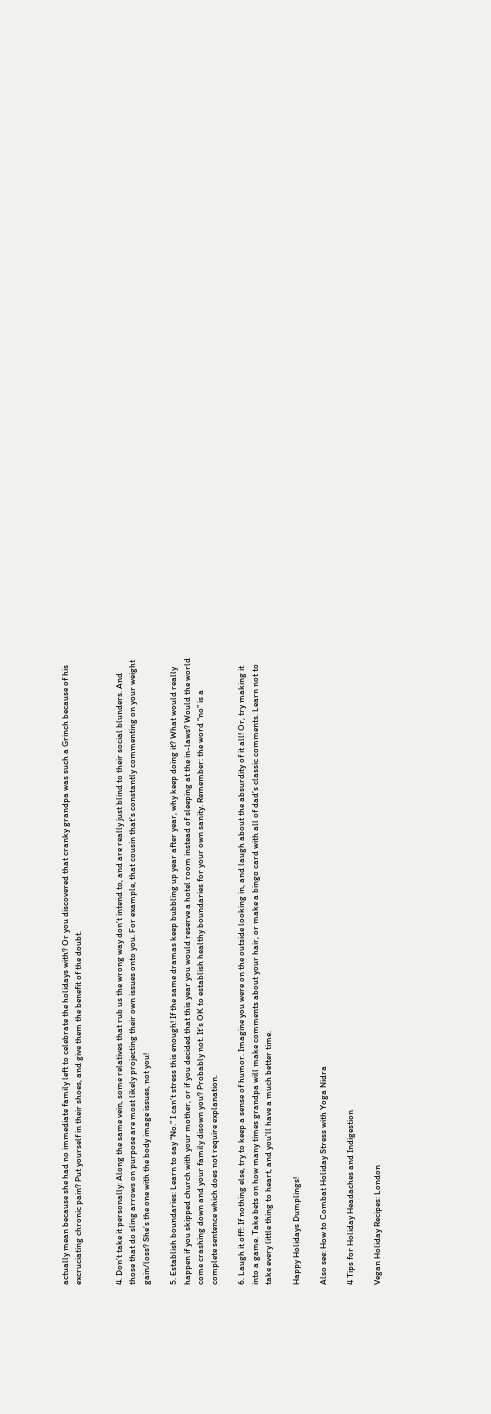actually mean because she had no immediate family left to celebrate the holidays with? Or you discovered that cranky grandpa was such a Grinch because of his excruciating chronic pain? Put yourself in their shoes, and give them the benefit of the doubt.


4. Don’t take it personally: Along the same vein, some relatives that rub us the wrong way don’t intend to, and are really just blind to their social blunders. And those that do sling arrows on purpose are most likely projecting their own issues onto you. For example, that cousin that’s constantly commenting on your weight gain/loss? She’s the one with the body image issues, not you!

5. Establish boundaries: Learn to say “No.” I can’t stress this enough! If the same dramas keep bubbling up year after year, why keep doing it? What would really happen if you skipped church with your mother, or if you decided that this year you would reserve a hotel room instead of sleeping at the in-laws? Would the world come crashing down and your family disown you? Probably not. It’s OK to establish healthy boundaries for your own sanity. Remember: the word “no” is a complete sentence which does not require explanation.

6. Laugh it off!: If nothing else, try to keep a sense of humor. Imagine you were on the outside looking in, and laugh about the absurdity of it all! Or, try making it into a game. Take bets on how many times grandpa will make comments about your hair, or make a bingo card with all of dad’s classic comments. Learn not to take every little thing to heart, and you’ll have a much better time.

Happy Holidays Dumplings!

Also see: How to Combat Holiday Stress with Yoga Nidra

4 Tips for Holiday Headaches and Indigestion

Vegan Holiday Recipes: London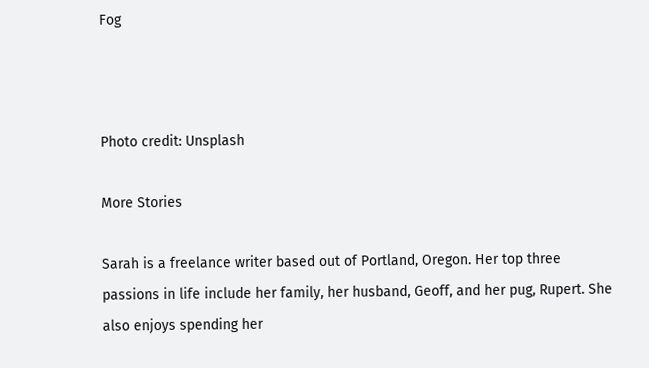Fog



Photo credit: Unsplash

More Stories

Sarah is a freelance writer based out of Portland, Oregon. Her top three passions in life include her family, her husband, Geoff, and her pug, Rupert. She also enjoys spending her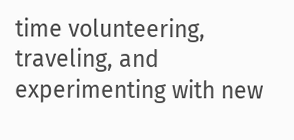time volunteering, traveling, and experimenting with new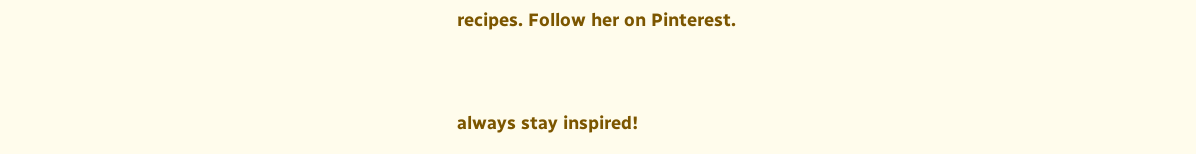recipes. Follow her on Pinterest.


always stay inspired!